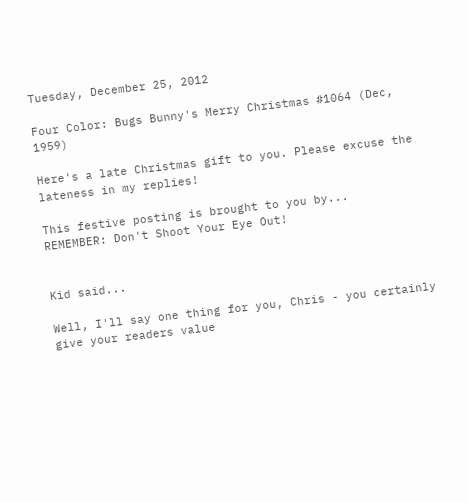Tuesday, December 25, 2012

Four Color: Bugs Bunny's Merry Christmas #1064 (Dec, 1959)

Here's a late Christmas gift to you. Please excuse the lateness in my replies!

This festive posting is brought to you by...
REMEMBER: Don't Shoot Your Eye Out!


Kid said...

Well, I'll say one thing for you, Chris - you certainly give your readers value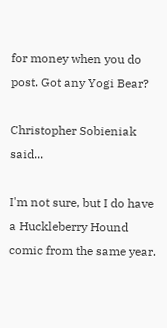for money when you do post. Got any Yogi Bear?

Christopher Sobieniak said...

I'm not sure, but I do have a Huckleberry Hound comic from the same year.